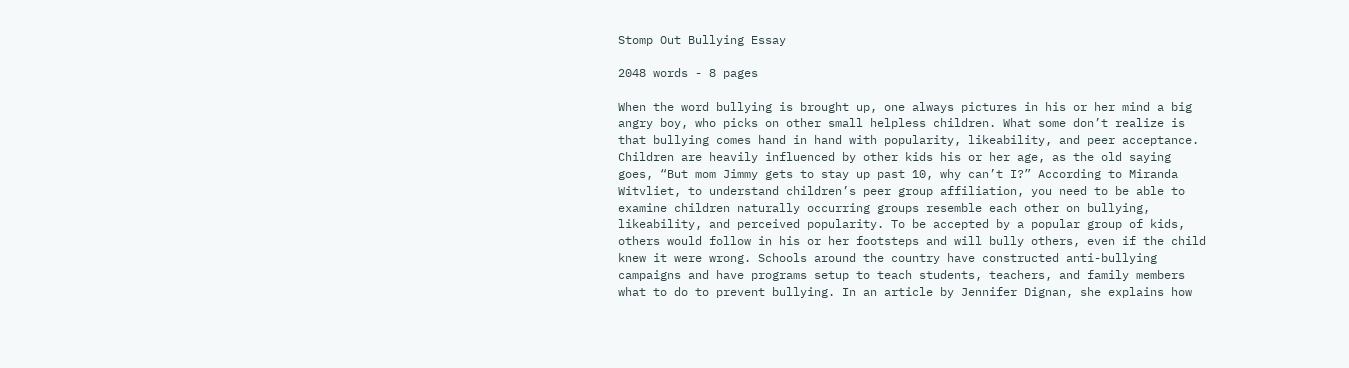Stomp Out Bullying Essay

2048 words - 8 pages

When the word bullying is brought up, one always pictures in his or her mind a big angry boy, who picks on other small helpless children. What some don’t realize is that bullying comes hand in hand with popularity, likeability, and peer acceptance. Children are heavily influenced by other kids his or her age, as the old saying goes, “But mom Jimmy gets to stay up past 10, why can’t I?” According to Miranda Witvliet, to understand children’s peer group affiliation, you need to be able to examine children naturally occurring groups resemble each other on bullying, likeability, and perceived popularity. To be accepted by a popular group of kids, others would follow in his or her footsteps and will bully others, even if the child knew it were wrong. Schools around the country have constructed anti-bullying campaigns and have programs setup to teach students, teachers, and family members what to do to prevent bullying. In an article by Jennifer Dignan, she explains how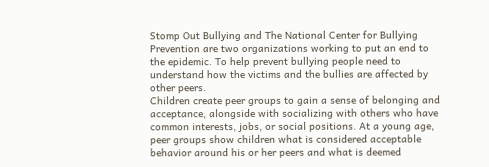Stomp Out Bullying and The National Center for Bullying Prevention are two organizations working to put an end to the epidemic. To help prevent bullying people need to understand how the victims and the bullies are affected by other peers.
Children create peer groups to gain a sense of belonging and acceptance, alongside with socializing with others who have common interests, jobs, or social positions. At a young age, peer groups show children what is considered acceptable behavior around his or her peers and what is deemed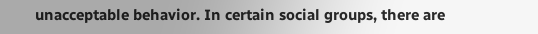unacceptable behavior. In certain social groups, there are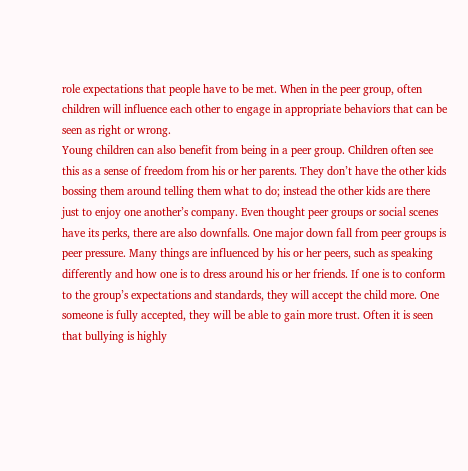role expectations that people have to be met. When in the peer group, often children will influence each other to engage in appropriate behaviors that can be seen as right or wrong.
Young children can also benefit from being in a peer group. Children often see this as a sense of freedom from his or her parents. They don’t have the other kids bossing them around telling them what to do; instead the other kids are there just to enjoy one another’s company. Even thought peer groups or social scenes have its perks, there are also downfalls. One major down fall from peer groups is peer pressure. Many things are influenced by his or her peers, such as speaking differently and how one is to dress around his or her friends. If one is to conform to the group’s expectations and standards, they will accept the child more. One someone is fully accepted, they will be able to gain more trust. Often it is seen that bullying is highly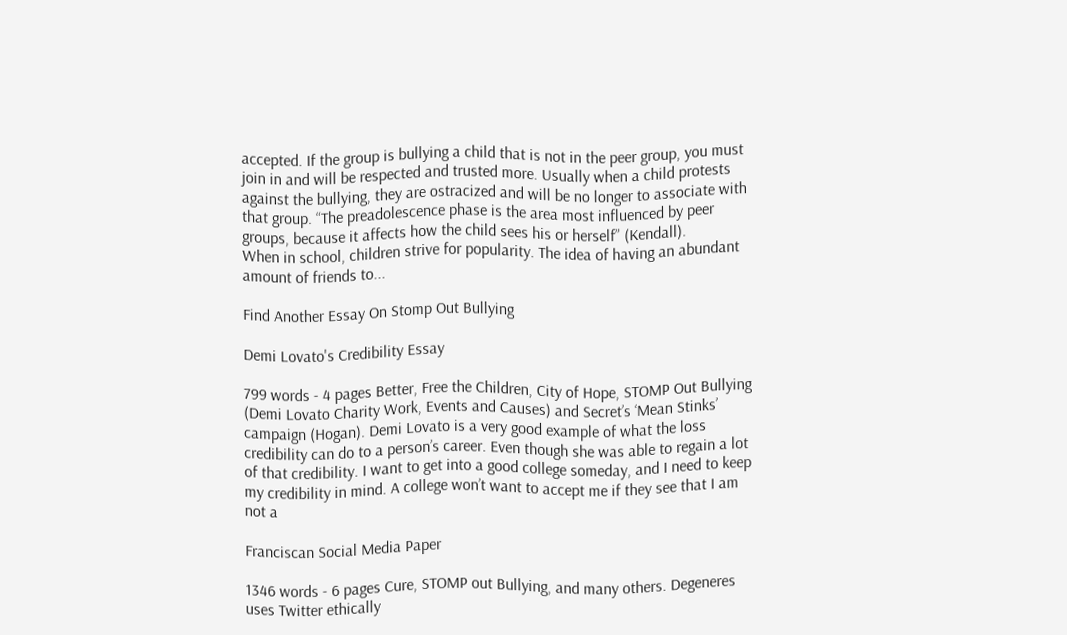accepted. If the group is bullying a child that is not in the peer group, you must join in and will be respected and trusted more. Usually when a child protests against the bullying, they are ostracized and will be no longer to associate with that group. “The preadolescence phase is the area most influenced by peer groups, because it affects how the child sees his or herself” (Kendall).
When in school, children strive for popularity. The idea of having an abundant amount of friends to...

Find Another Essay On Stomp Out Bullying

Demi Lovato's Credibility Essay

799 words - 4 pages Better, Free the Children, City of Hope, STOMP Out Bullying (Demi Lovato Charity Work, Events and Causes) and Secret’s ‘Mean Stinks’ campaign (Hogan). Demi Lovato is a very good example of what the loss credibility can do to a person’s career. Even though she was able to regain a lot of that credibility. I want to get into a good college someday, and I need to keep my credibility in mind. A college won’t want to accept me if they see that I am not a

Franciscan Social Media Paper

1346 words - 6 pages Cure, STOMP out Bullying, and many others. Degeneres uses Twitter ethically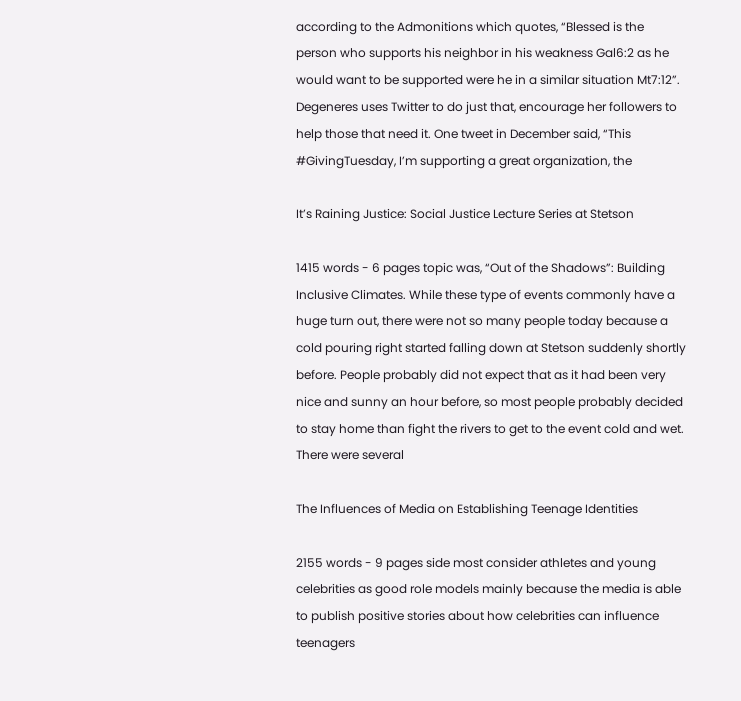according to the Admonitions which quotes, “Blessed is the person who supports his neighbor in his weakness Gal6:2 as he would want to be supported were he in a similar situation Mt7:12”. Degeneres uses Twitter to do just that, encourage her followers to help those that need it. One tweet in December said, “This #GivingTuesday, I’m supporting a great organization, the

It’s Raining Justice: Social Justice Lecture Series at Stetson

1415 words - 6 pages topic was, “Out of the Shadows”: Building Inclusive Climates. While these type of events commonly have a huge turn out, there were not so many people today because a cold pouring right started falling down at Stetson suddenly shortly before. People probably did not expect that as it had been very nice and sunny an hour before, so most people probably decided to stay home than fight the rivers to get to the event cold and wet. There were several

The Influences of Media on Establishing Teenage Identities

2155 words - 9 pages side most consider athletes and young celebrities as good role models mainly because the media is able to publish positive stories about how celebrities can influence teenagers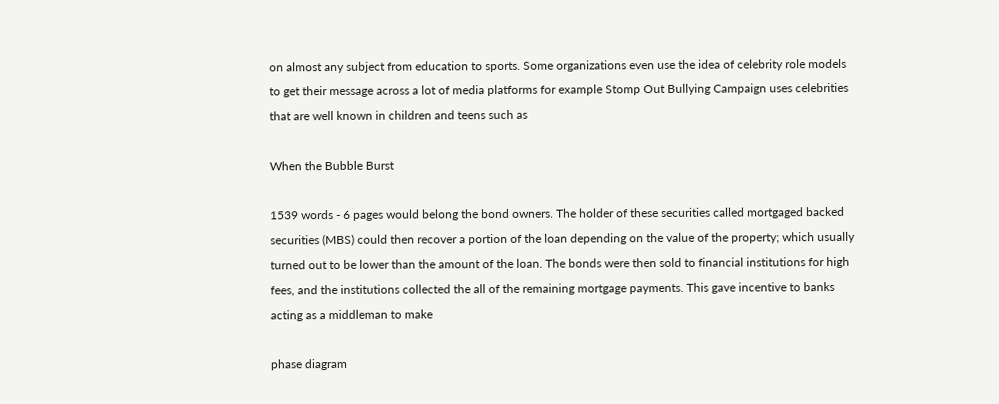on almost any subject from education to sports. Some organizations even use the idea of celebrity role models to get their message across a lot of media platforms for example Stomp Out Bullying Campaign uses celebrities that are well known in children and teens such as

When the Bubble Burst

1539 words - 6 pages would belong the bond owners. The holder of these securities called mortgaged backed securities (MBS) could then recover a portion of the loan depending on the value of the property; which usually turned out to be lower than the amount of the loan. The bonds were then sold to financial institutions for high fees, and the institutions collected the all of the remaining mortgage payments. This gave incentive to banks acting as a middleman to make

phase diagram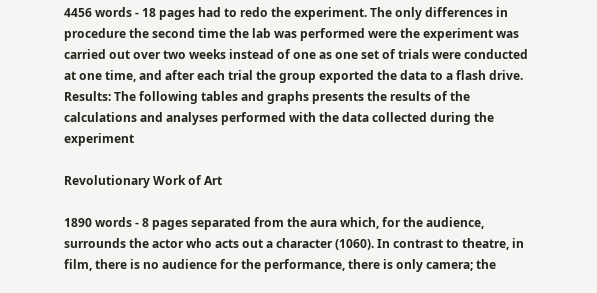4456 words - 18 pages had to redo the experiment. The only differences in procedure the second time the lab was performed were the experiment was carried out over two weeks instead of one as one set of trials were conducted at one time, and after each trial the group exported the data to a flash drive. Results: The following tables and graphs presents the results of the calculations and analyses performed with the data collected during the experiment

Revolutionary Work of Art

1890 words - 8 pages separated from the aura which, for the audience, surrounds the actor who acts out a character (1060). In contrast to theatre, in film, there is no audience for the performance, there is only camera; the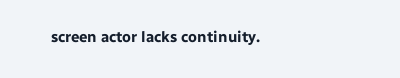screen actor lacks continuity.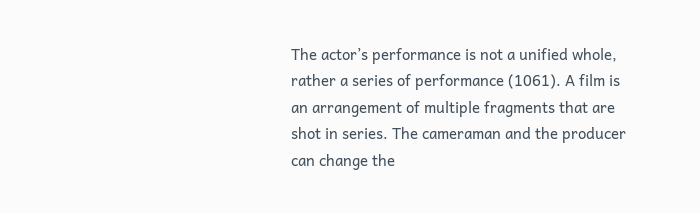The actor’s performance is not a unified whole, rather a series of performance (1061). A film is an arrangement of multiple fragments that are shot in series. The cameraman and the producer can change the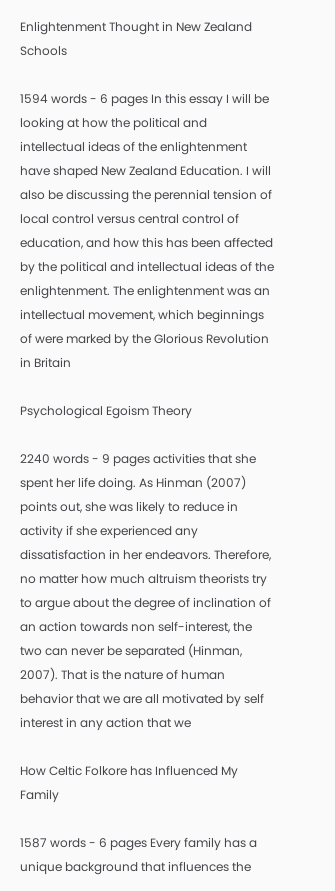Enlightenment Thought in New Zealand Schools

1594 words - 6 pages In this essay I will be looking at how the political and intellectual ideas of the enlightenment have shaped New Zealand Education. I will also be discussing the perennial tension of local control versus central control of education, and how this has been affected by the political and intellectual ideas of the enlightenment. The enlightenment was an intellectual movement, which beginnings of were marked by the Glorious Revolution in Britain

Psychological Egoism Theory

2240 words - 9 pages activities that she spent her life doing. As Hinman (2007) points out, she was likely to reduce in activity if she experienced any dissatisfaction in her endeavors. Therefore, no matter how much altruism theorists try to argue about the degree of inclination of an action towards non self-interest, the two can never be separated (Hinman, 2007). That is the nature of human behavior that we are all motivated by self interest in any action that we

How Celtic Folkore has Influenced My Family

1587 words - 6 pages Every family has a unique background that influences the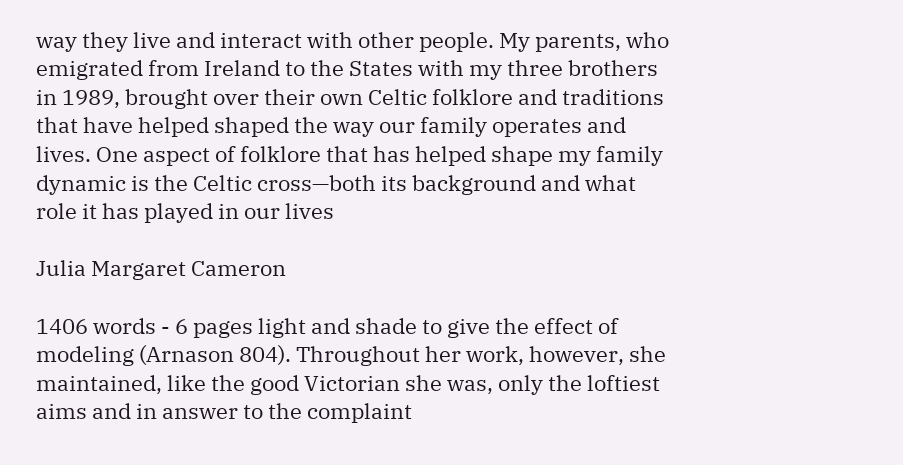way they live and interact with other people. My parents, who emigrated from Ireland to the States with my three brothers in 1989, brought over their own Celtic folklore and traditions that have helped shaped the way our family operates and lives. One aspect of folklore that has helped shape my family dynamic is the Celtic cross—both its background and what role it has played in our lives

Julia Margaret Cameron

1406 words - 6 pages light and shade to give the effect of modeling (Arnason 804). Throughout her work, however, she maintained, like the good Victorian she was, only the loftiest aims and in answer to the complaint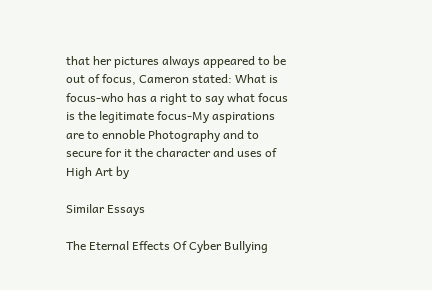that her pictures always appeared to be out of focus, Cameron stated: What is focus-who has a right to say what focus is the legitimate focus-My aspirations are to ennoble Photography and to secure for it the character and uses of High Art by

Similar Essays

The Eternal Effects Of Cyber Bullying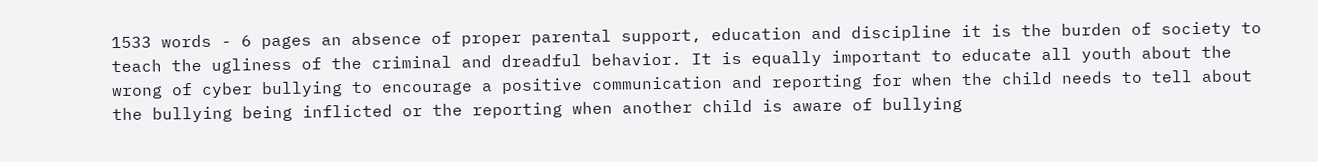1533 words - 6 pages an absence of proper parental support, education and discipline it is the burden of society to teach the ugliness of the criminal and dreadful behavior. It is equally important to educate all youth about the wrong of cyber bullying to encourage a positive communication and reporting for when the child needs to tell about the bullying being inflicted or the reporting when another child is aware of bullying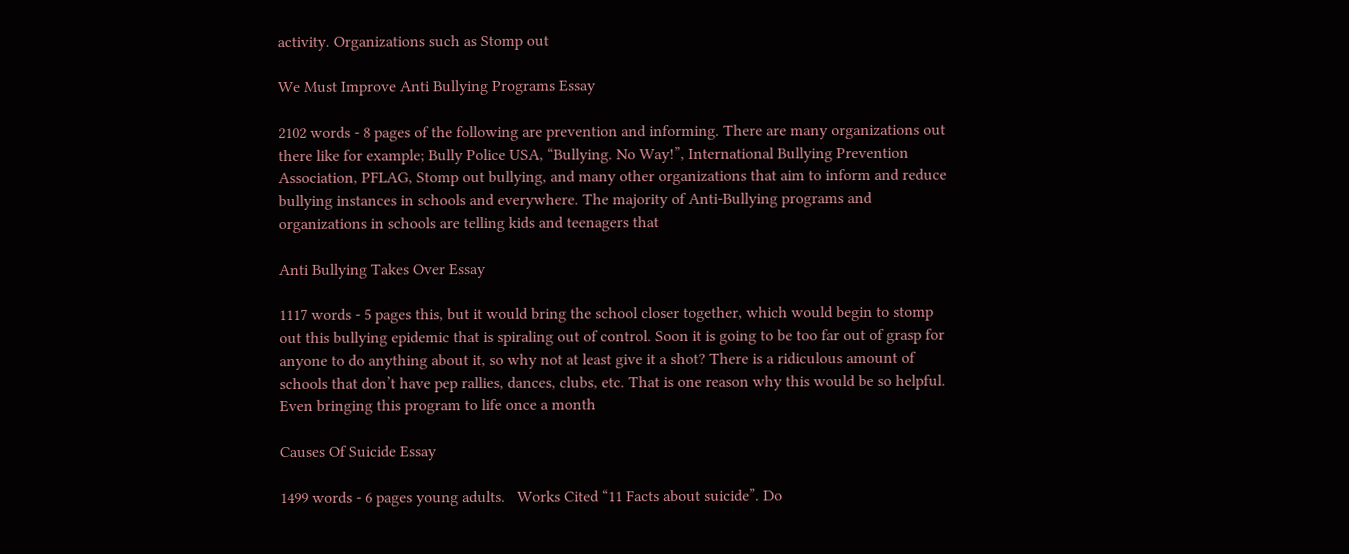activity. Organizations such as Stomp out

We Must Improve Anti Bullying Programs Essay

2102 words - 8 pages of the following are prevention and informing. There are many organizations out there like for example; Bully Police USA, “Bullying. No Way!”, International Bullying Prevention Association, PFLAG, Stomp out bullying, and many other organizations that aim to inform and reduce bullying instances in schools and everywhere. The majority of Anti-Bullying programs and organizations in schools are telling kids and teenagers that

Anti Bullying Takes Over Essay

1117 words - 5 pages this, but it would bring the school closer together, which would begin to stomp out this bullying epidemic that is spiraling out of control. Soon it is going to be too far out of grasp for anyone to do anything about it, so why not at least give it a shot? There is a ridiculous amount of schools that don’t have pep rallies, dances, clubs, etc. That is one reason why this would be so helpful. Even bringing this program to life once a month

Causes Of Suicide Essay

1499 words - 6 pages young adults.   Works Cited “11 Facts about suicide”. Do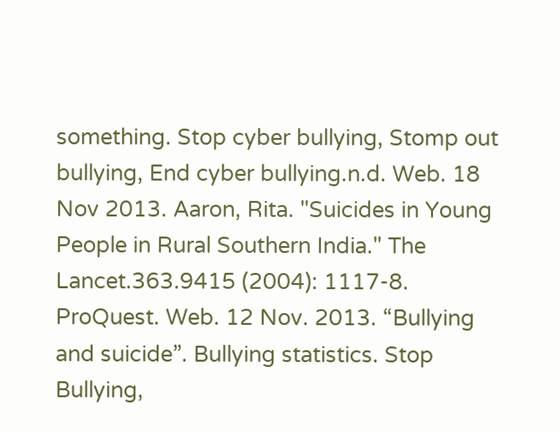something. Stop cyber bullying, Stomp out bullying, End cyber bullying.n.d. Web. 18 Nov 2013. Aaron, Rita. "Suicides in Young People in Rural Southern India." The Lancet.363.9415 (2004): 1117-8. ProQuest. Web. 12 Nov. 2013. “Bullying and suicide”. Bullying statistics. Stop Bullying,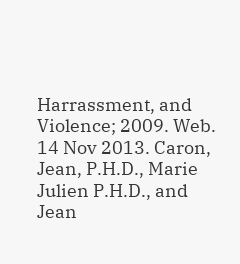Harrassment, and Violence; 2009. Web. 14 Nov 2013. Caron, Jean, P.H.D., Marie Julien P.H.D., and Jean